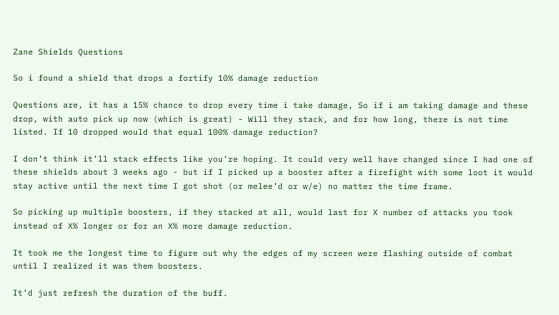Zane Shields Questions

So i found a shield that drops a fortify 10% damage reduction

Questions are, it has a 15% chance to drop every time i take damage, So if i am taking damage and these drop, with auto pick up now (which is great) - Will they stack, and for how long, there is not time listed. If 10 dropped would that equal 100% damage reduction?

I don’t think it’ll stack effects like you’re hoping. It could very well have changed since I had one of these shields about 3 weeks ago - but if I picked up a booster after a firefight with some loot it would stay active until the next time I got shot (or melee’d or w/e) no matter the time frame.

So picking up multiple boosters, if they stacked at all, would last for X number of attacks you took instead of X% longer or for an X% more damage reduction.

It took me the longest time to figure out why the edges of my screen were flashing outside of combat until I realized it was them boosters.

It’d just refresh the duration of the buff.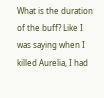What is the duration of the buff? Like I was saying when I killed Aurelia, I had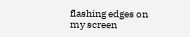flashing edges on my screen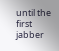until the first jabber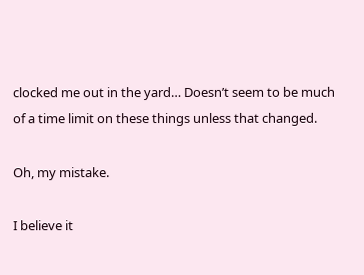clocked me out in the yard… Doesn’t seem to be much of a time limit on these things unless that changed.

Oh, my mistake.

I believe it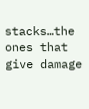stacks…the ones that give damage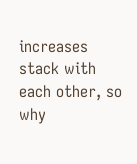increases stack with each other, so why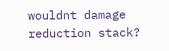wouldnt damage reduction stack?